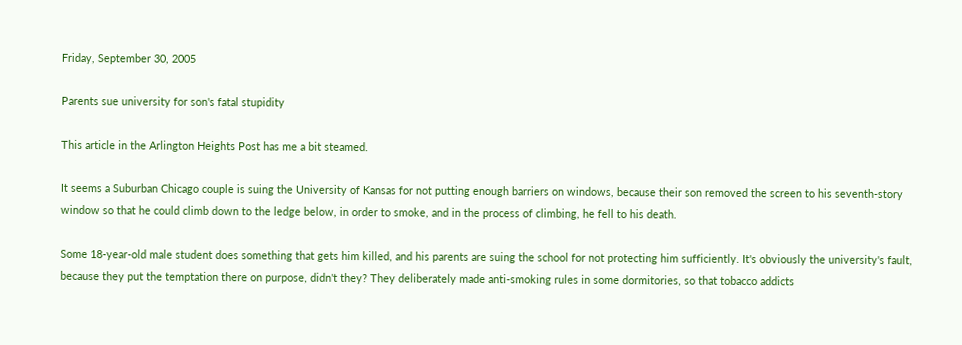Friday, September 30, 2005

Parents sue university for son's fatal stupidity

This article in the Arlington Heights Post has me a bit steamed.

It seems a Suburban Chicago couple is suing the University of Kansas for not putting enough barriers on windows, because their son removed the screen to his seventh-story window so that he could climb down to the ledge below, in order to smoke, and in the process of climbing, he fell to his death.

Some 18-year-old male student does something that gets him killed, and his parents are suing the school for not protecting him sufficiently. It's obviously the university's fault, because they put the temptation there on purpose, didn't they? They deliberately made anti-smoking rules in some dormitories, so that tobacco addicts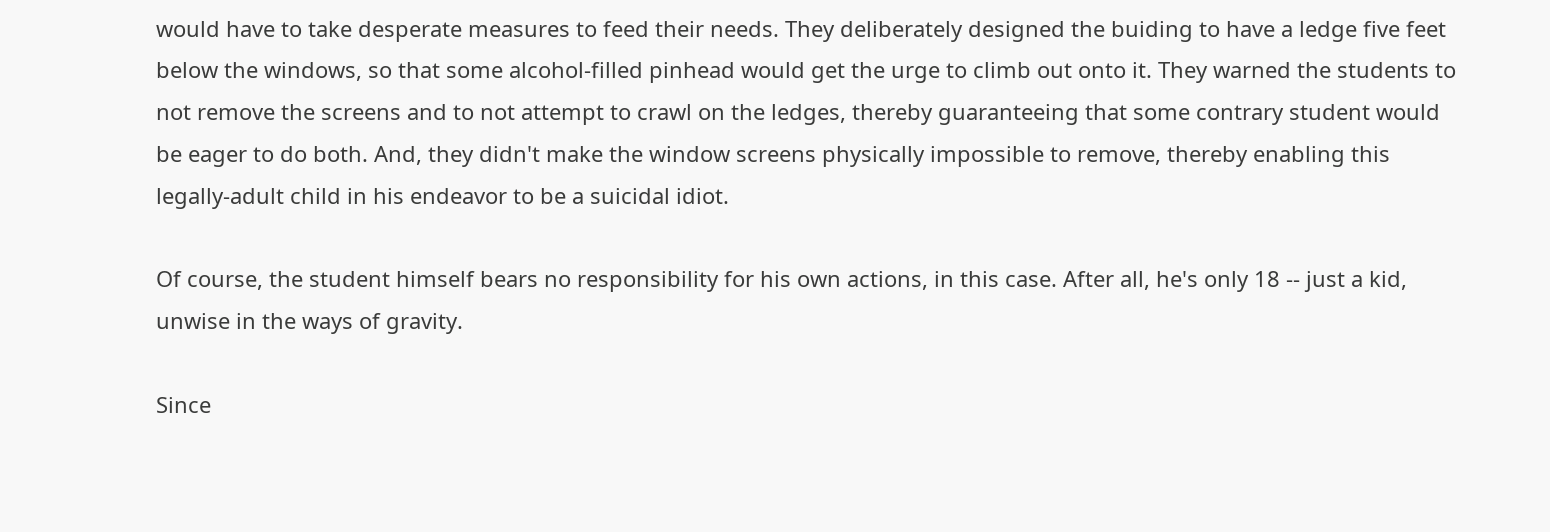would have to take desperate measures to feed their needs. They deliberately designed the buiding to have a ledge five feet below the windows, so that some alcohol-filled pinhead would get the urge to climb out onto it. They warned the students to not remove the screens and to not attempt to crawl on the ledges, thereby guaranteeing that some contrary student would be eager to do both. And, they didn't make the window screens physically impossible to remove, thereby enabling this legally-adult child in his endeavor to be a suicidal idiot.

Of course, the student himself bears no responsibility for his own actions, in this case. After all, he's only 18 -- just a kid, unwise in the ways of gravity.

Since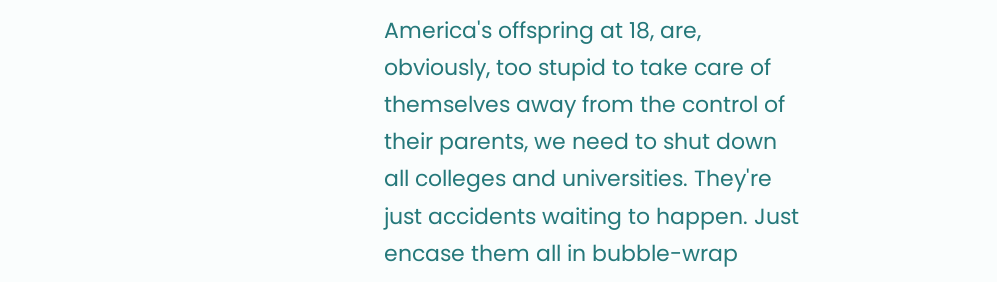America's offspring at 18, are, obviously, too stupid to take care of themselves away from the control of their parents, we need to shut down all colleges and universities. They're just accidents waiting to happen. Just encase them all in bubble-wrap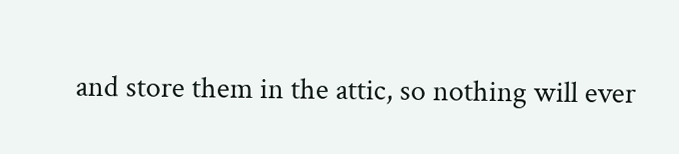and store them in the attic, so nothing will ever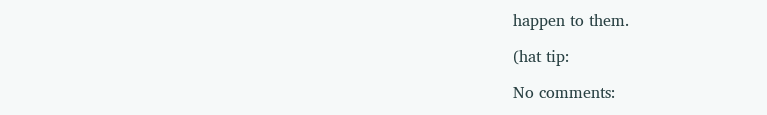happen to them.

(hat tip:

No comments: